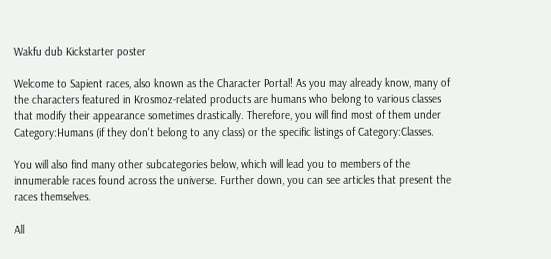Wakfu dub Kickstarter poster

Welcome to Sapient races, also known as the Character Portal! As you may already know, many of the characters featured in Krosmoz-related products are humans who belong to various classes that modify their appearance sometimes drastically. Therefore, you will find most of them under Category:Humans (if they don't belong to any class) or the specific listings of Category:Classes.

You will also find many other subcategories below, which will lead you to members of the innumerable races found across the universe. Further down, you can see articles that present the races themselves.

All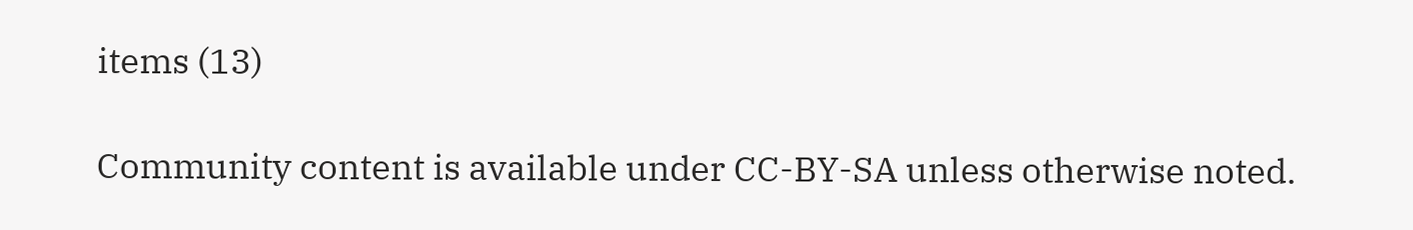items (13)

Community content is available under CC-BY-SA unless otherwise noted.